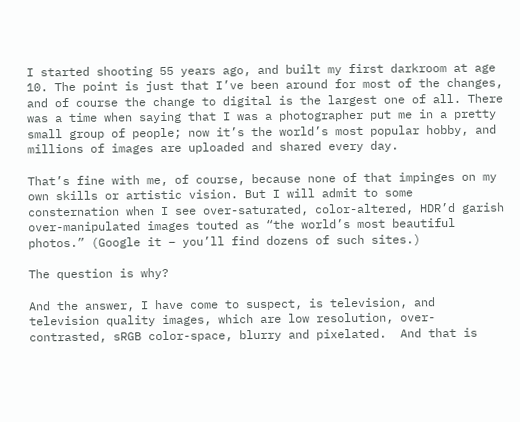I started shooting 55 years ago, and built my first darkroom at age 10. The point is just that I’ve been around for most of the changes, and of course the change to digital is the largest one of all. There was a time when saying that I was a photographer put me in a pretty small group of people; now it’s the world’s most popular hobby, and millions of images are uploaded and shared every day.

That’s fine with me, of course, because none of that impinges on my own skills or artistic vision. But I will admit to some consternation when I see over-saturated, color-altered, HDR’d garish over-manipulated images touted as “the world’s most beautiful photos.” (Google it – you’ll find dozens of such sites.)

The question is why?

And the answer, I have come to suspect, is television, and television quality images, which are low resolution, over-contrasted, sRGB color-space, blurry and pixelated.  And that is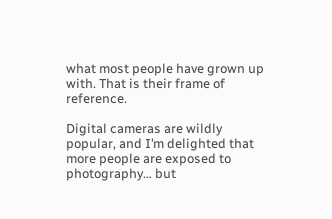what most people have grown up with. That is their frame of reference.

Digital cameras are wildly popular, and I’m delighted that more people are exposed to photography… but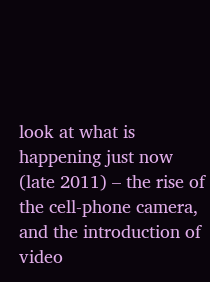look at what is happening just now (late 2011) – the rise of the cell-phone camera, and the introduction of video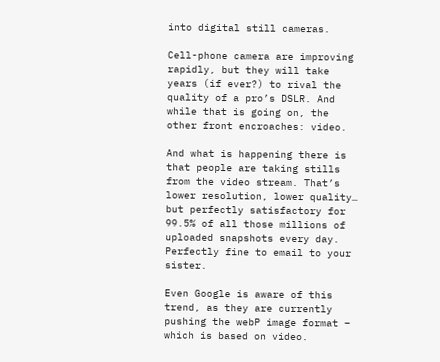into digital still cameras.

Cell-phone camera are improving rapidly, but they will take years (if ever?) to rival the quality of a pro’s DSLR. And while that is going on, the other front encroaches: video.

And what is happening there is that people are taking stills from the video stream. That’s lower resolution, lower quality… but perfectly satisfactory for 99.5% of all those millions of uploaded snapshots every day. Perfectly fine to email to your sister.

Even Google is aware of this trend, as they are currently pushing the webP image format – which is based on video.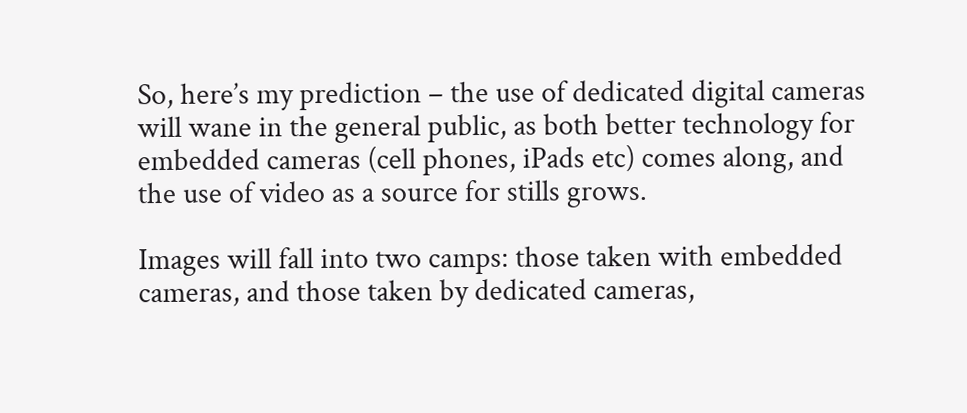So, here’s my prediction – the use of dedicated digital cameras will wane in the general public, as both better technology for embedded cameras (cell phones, iPads etc) comes along, and the use of video as a source for stills grows.

Images will fall into two camps: those taken with embedded cameras, and those taken by dedicated cameras,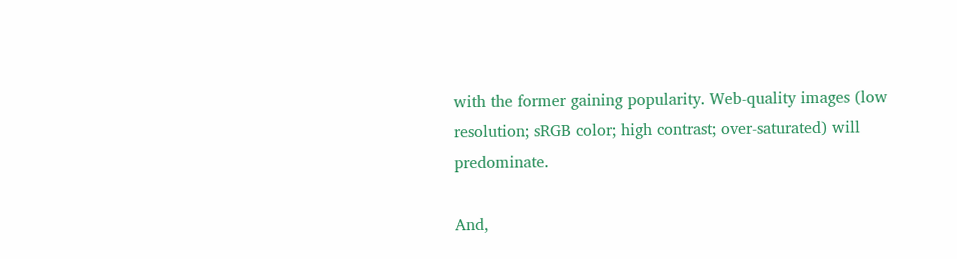with the former gaining popularity. Web-quality images (low resolution; sRGB color; high contrast; over-saturated) will predominate.

And,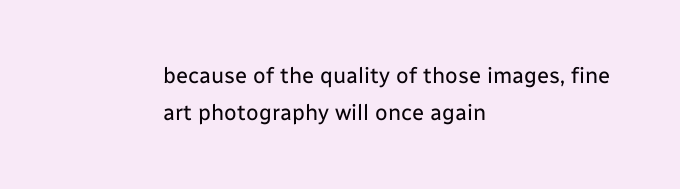because of the quality of those images, fine art photography will once again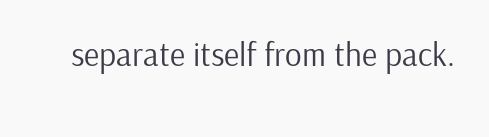separate itself from the pack.